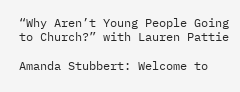“Why Aren’t Young People Going to Church?” with Lauren Pattie

Amanda Stubbert: Welcome to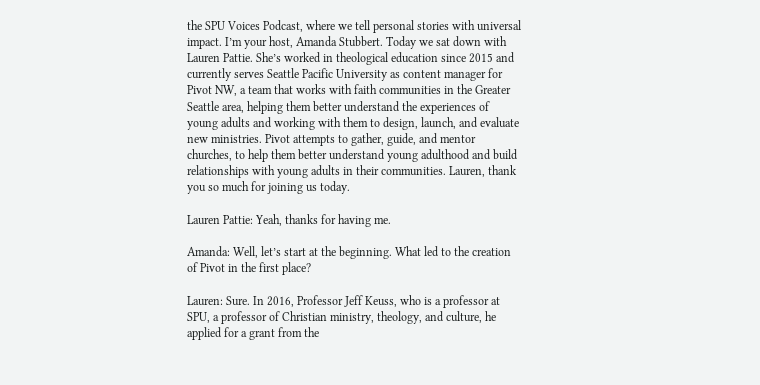the SPU Voices Podcast, where we tell personal stories with universal impact. I’m your host, Amanda Stubbert. Today we sat down with Lauren Pattie. She’s worked in theological education since 2015 and currently serves Seattle Pacific University as content manager for Pivot NW, a team that works with faith communities in the Greater Seattle area, helping them better understand the experiences of young adults and working with them to design, launch, and evaluate new ministries. Pivot attempts to gather, guide, and mentor churches, to help them better understand young adulthood and build relationships with young adults in their communities. Lauren, thank you so much for joining us today.

Lauren Pattie: Yeah, thanks for having me.

Amanda: Well, let’s start at the beginning. What led to the creation of Pivot in the first place?

Lauren: Sure. In 2016, Professor Jeff Keuss, who is a professor at SPU, a professor of Christian ministry, theology, and culture, he applied for a grant from the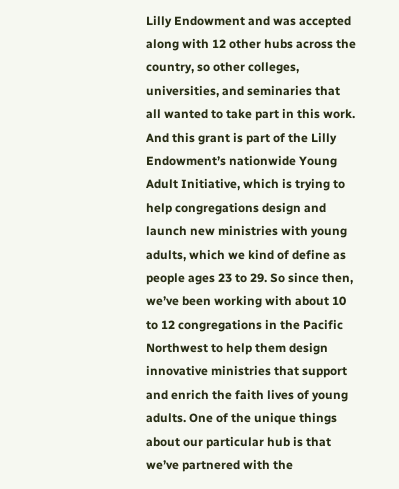Lilly Endowment and was accepted along with 12 other hubs across the country, so other colleges, universities, and seminaries that all wanted to take part in this work. And this grant is part of the Lilly Endowment’s nationwide Young Adult Initiative, which is trying to help congregations design and launch new ministries with young adults, which we kind of define as people ages 23 to 29. So since then, we’ve been working with about 10 to 12 congregations in the Pacific Northwest to help them design innovative ministries that support and enrich the faith lives of young adults. One of the unique things about our particular hub is that we’ve partnered with the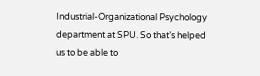Industrial-Organizational Psychology department at SPU. So that’s helped us to be able to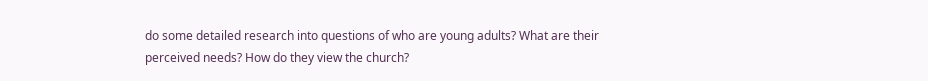do some detailed research into questions of who are young adults? What are their perceived needs? How do they view the church?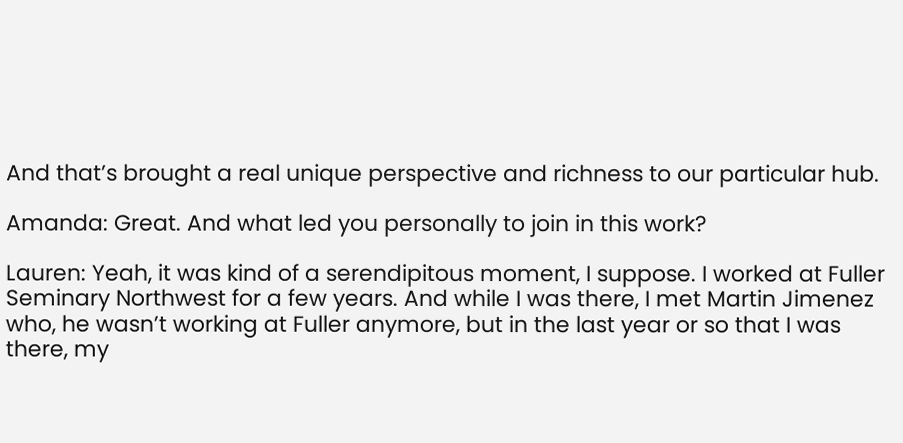And that’s brought a real unique perspective and richness to our particular hub.

Amanda: Great. And what led you personally to join in this work?

Lauren: Yeah, it was kind of a serendipitous moment, I suppose. I worked at Fuller Seminary Northwest for a few years. And while I was there, I met Martin Jimenez who, he wasn’t working at Fuller anymore, but in the last year or so that I was there, my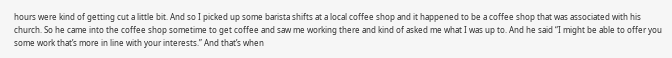hours were kind of getting cut a little bit. And so I picked up some barista shifts at a local coffee shop and it happened to be a coffee shop that was associated with his church. So he came into the coffee shop sometime to get coffee and saw me working there and kind of asked me what I was up to. And he said “I might be able to offer you some work that’s more in line with your interests.” And that’s when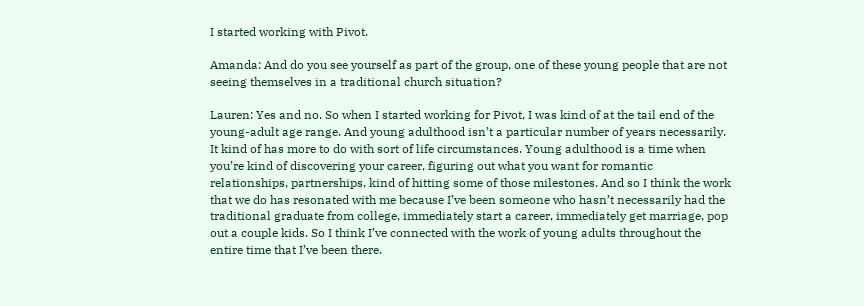I started working with Pivot.

Amanda: And do you see yourself as part of the group, one of these young people that are not seeing themselves in a traditional church situation?

Lauren: Yes and no. So when I started working for Pivot, I was kind of at the tail end of the young-adult age range. And young adulthood isn’t a particular number of years necessarily. It kind of has more to do with sort of life circumstances. Young adulthood is a time when you’re kind of discovering your career, figuring out what you want for romantic relationships, partnerships, kind of hitting some of those milestones. And so I think the work that we do has resonated with me because I’ve been someone who hasn’t necessarily had the traditional graduate from college, immediately start a career, immediately get marriage, pop out a couple kids. So I think I’ve connected with the work of young adults throughout the entire time that I’ve been there.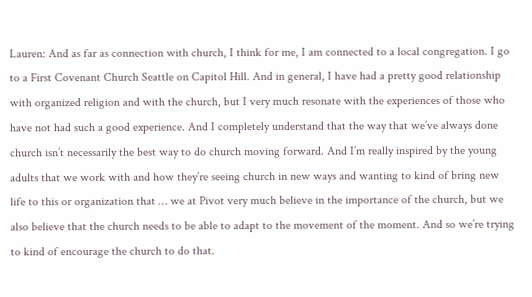Lauren: And as far as connection with church, I think for me, I am connected to a local congregation. I go to a First Covenant Church Seattle on Capitol Hill. And in general, I have had a pretty good relationship with organized religion and with the church, but I very much resonate with the experiences of those who have not had such a good experience. And I completely understand that the way that we’ve always done church isn’t necessarily the best way to do church moving forward. And I’m really inspired by the young adults that we work with and how they’re seeing church in new ways and wanting to kind of bring new life to this or organization that … we at Pivot very much believe in the importance of the church, but we also believe that the church needs to be able to adapt to the movement of the moment. And so we’re trying to kind of encourage the church to do that.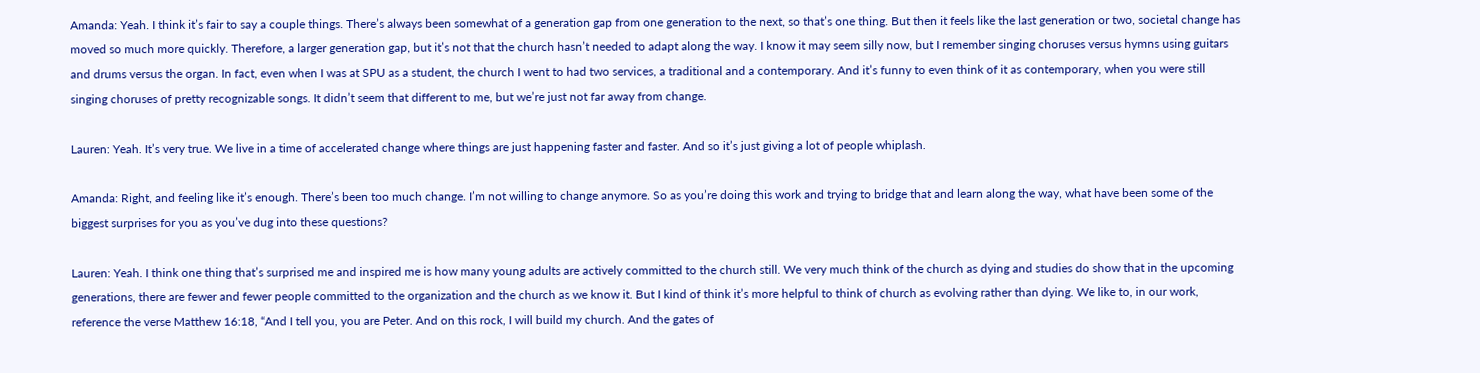Amanda: Yeah. I think it’s fair to say a couple things. There’s always been somewhat of a generation gap from one generation to the next, so that’s one thing. But then it feels like the last generation or two, societal change has moved so much more quickly. Therefore, a larger generation gap, but it’s not that the church hasn’t needed to adapt along the way. I know it may seem silly now, but I remember singing choruses versus hymns using guitars and drums versus the organ. In fact, even when I was at SPU as a student, the church I went to had two services, a traditional and a contemporary. And it’s funny to even think of it as contemporary, when you were still singing choruses of pretty recognizable songs. It didn’t seem that different to me, but we’re just not far away from change.

Lauren: Yeah. It’s very true. We live in a time of accelerated change where things are just happening faster and faster. And so it’s just giving a lot of people whiplash.

Amanda: Right, and feeling like it’s enough. There’s been too much change. I’m not willing to change anymore. So as you’re doing this work and trying to bridge that and learn along the way, what have been some of the biggest surprises for you as you’ve dug into these questions?

Lauren: Yeah. I think one thing that’s surprised me and inspired me is how many young adults are actively committed to the church still. We very much think of the church as dying and studies do show that in the upcoming generations, there are fewer and fewer people committed to the organization and the church as we know it. But I kind of think it’s more helpful to think of church as evolving rather than dying. We like to, in our work, reference the verse Matthew 16:18, “And I tell you, you are Peter. And on this rock, I will build my church. And the gates of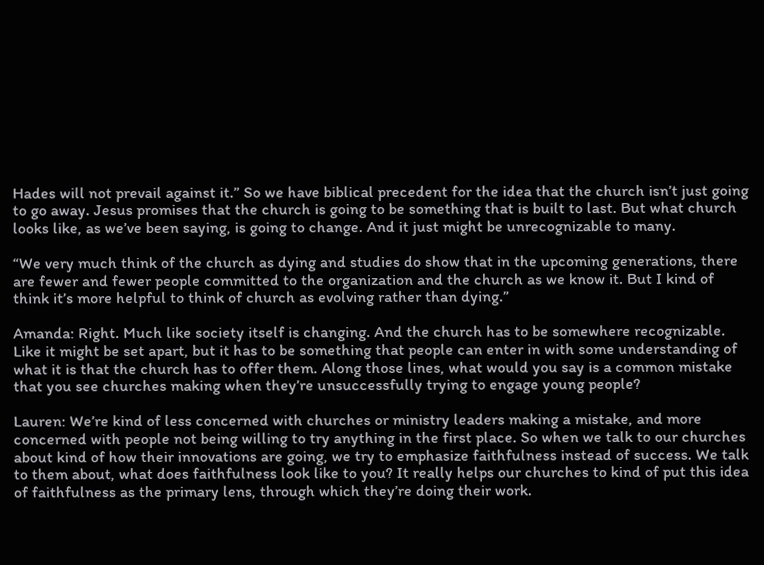Hades will not prevail against it.” So we have biblical precedent for the idea that the church isn’t just going to go away. Jesus promises that the church is going to be something that is built to last. But what church looks like, as we’ve been saying, is going to change. And it just might be unrecognizable to many.

“We very much think of the church as dying and studies do show that in the upcoming generations, there are fewer and fewer people committed to the organization and the church as we know it. But I kind of think it’s more helpful to think of church as evolving rather than dying.”

Amanda: Right. Much like society itself is changing. And the church has to be somewhere recognizable. Like it might be set apart, but it has to be something that people can enter in with some understanding of what it is that the church has to offer them. Along those lines, what would you say is a common mistake that you see churches making when they’re unsuccessfully trying to engage young people?

Lauren: We’re kind of less concerned with churches or ministry leaders making a mistake, and more concerned with people not being willing to try anything in the first place. So when we talk to our churches about kind of how their innovations are going, we try to emphasize faithfulness instead of success. We talk to them about, what does faithfulness look like to you? It really helps our churches to kind of put this idea of faithfulness as the primary lens, through which they’re doing their work.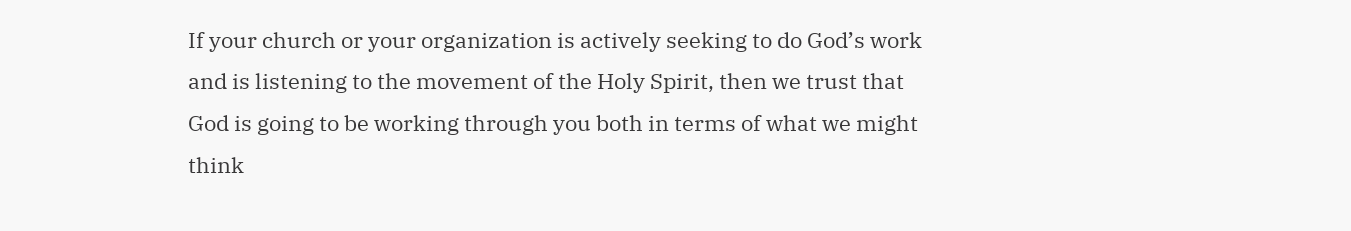If your church or your organization is actively seeking to do God’s work and is listening to the movement of the Holy Spirit, then we trust that God is going to be working through you both in terms of what we might think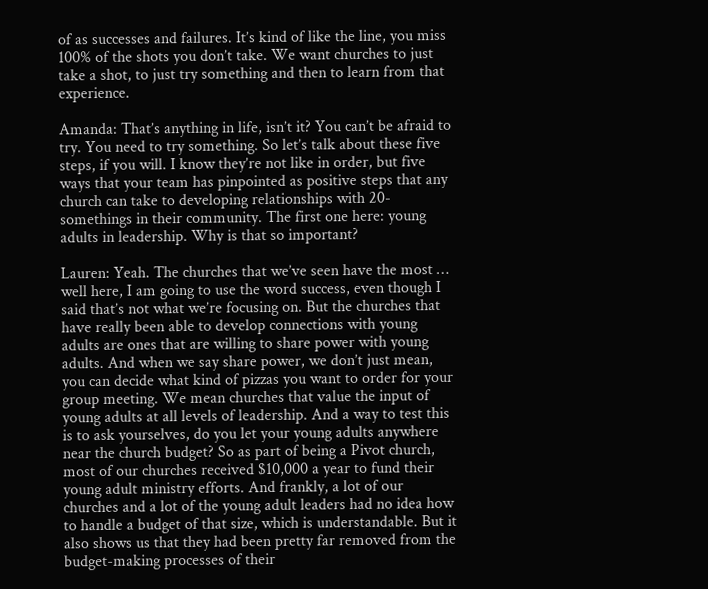of as successes and failures. It’s kind of like the line, you miss 100% of the shots you don’t take. We want churches to just take a shot, to just try something and then to learn from that experience.

Amanda: That’s anything in life, isn’t it? You can’t be afraid to try. You need to try something. So let’s talk about these five steps, if you will. I know they’re not like in order, but five ways that your team has pinpointed as positive steps that any church can take to developing relationships with 20-somethings in their community. The first one here: young adults in leadership. Why is that so important?

Lauren: Yeah. The churches that we’ve seen have the most … well here, I am going to use the word success, even though I said that’s not what we’re focusing on. But the churches that have really been able to develop connections with young adults are ones that are willing to share power with young adults. And when we say share power, we don’t just mean, you can decide what kind of pizzas you want to order for your group meeting. We mean churches that value the input of young adults at all levels of leadership. And a way to test this is to ask yourselves, do you let your young adults anywhere near the church budget? So as part of being a Pivot church, most of our churches received $10,000 a year to fund their young adult ministry efforts. And frankly, a lot of our churches and a lot of the young adult leaders had no idea how to handle a budget of that size, which is understandable. But it also shows us that they had been pretty far removed from the budget-making processes of their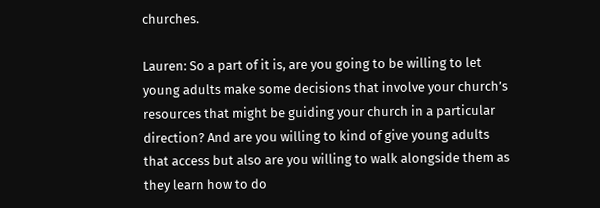churches.

Lauren: So a part of it is, are you going to be willing to let young adults make some decisions that involve your church’s resources that might be guiding your church in a particular direction? And are you willing to kind of give young adults that access but also are you willing to walk alongside them as they learn how to do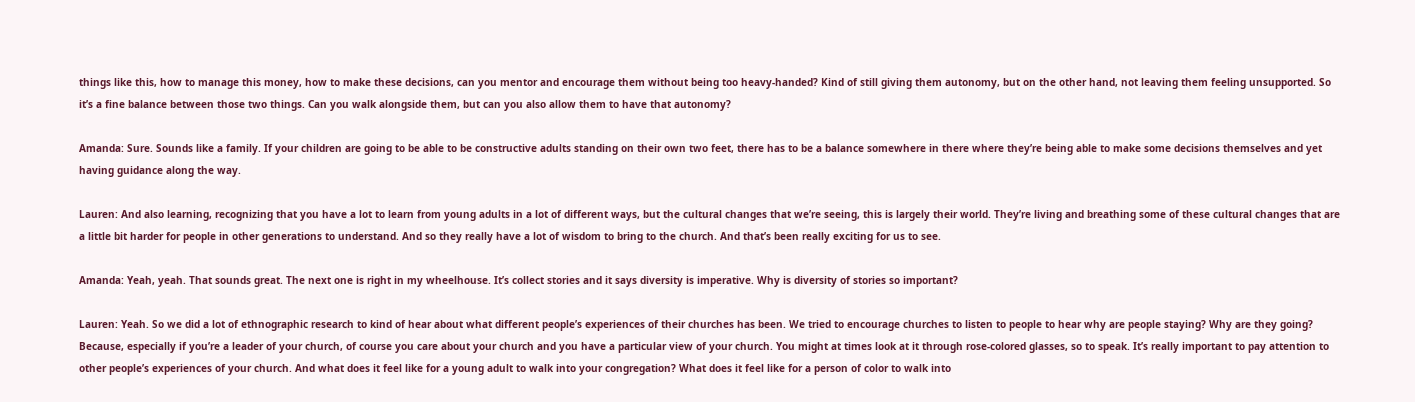things like this, how to manage this money, how to make these decisions, can you mentor and encourage them without being too heavy-handed? Kind of still giving them autonomy, but on the other hand, not leaving them feeling unsupported. So it’s a fine balance between those two things. Can you walk alongside them, but can you also allow them to have that autonomy?

Amanda: Sure. Sounds like a family. If your children are going to be able to be constructive adults standing on their own two feet, there has to be a balance somewhere in there where they’re being able to make some decisions themselves and yet having guidance along the way.

Lauren: And also learning, recognizing that you have a lot to learn from young adults in a lot of different ways, but the cultural changes that we’re seeing, this is largely their world. They’re living and breathing some of these cultural changes that are a little bit harder for people in other generations to understand. And so they really have a lot of wisdom to bring to the church. And that’s been really exciting for us to see.

Amanda: Yeah, yeah. That sounds great. The next one is right in my wheelhouse. It’s collect stories and it says diversity is imperative. Why is diversity of stories so important?

Lauren: Yeah. So we did a lot of ethnographic research to kind of hear about what different people’s experiences of their churches has been. We tried to encourage churches to listen to people to hear why are people staying? Why are they going? Because, especially if you’re a leader of your church, of course you care about your church and you have a particular view of your church. You might at times look at it through rose-colored glasses, so to speak. It’s really important to pay attention to other people’s experiences of your church. And what does it feel like for a young adult to walk into your congregation? What does it feel like for a person of color to walk into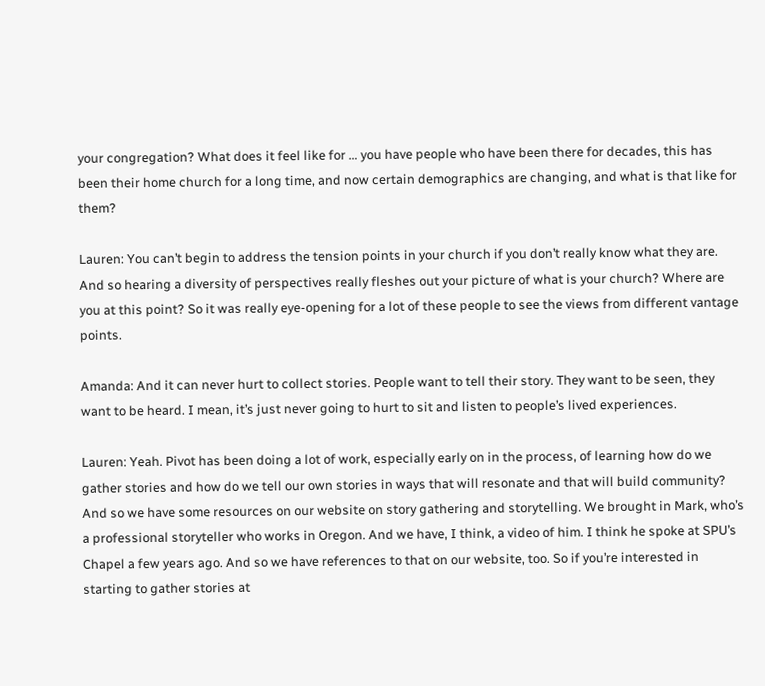your congregation? What does it feel like for … you have people who have been there for decades, this has been their home church for a long time, and now certain demographics are changing, and what is that like for them?

Lauren: You can’t begin to address the tension points in your church if you don’t really know what they are. And so hearing a diversity of perspectives really fleshes out your picture of what is your church? Where are you at this point? So it was really eye-opening for a lot of these people to see the views from different vantage points.

Amanda: And it can never hurt to collect stories. People want to tell their story. They want to be seen, they want to be heard. I mean, it’s just never going to hurt to sit and listen to people’s lived experiences.

Lauren: Yeah. Pivot has been doing a lot of work, especially early on in the process, of learning how do we gather stories and how do we tell our own stories in ways that will resonate and that will build community? And so we have some resources on our website on story gathering and storytelling. We brought in Mark, who’s a professional storyteller who works in Oregon. And we have, I think, a video of him. I think he spoke at SPU’s Chapel a few years ago. And so we have references to that on our website, too. So if you’re interested in starting to gather stories at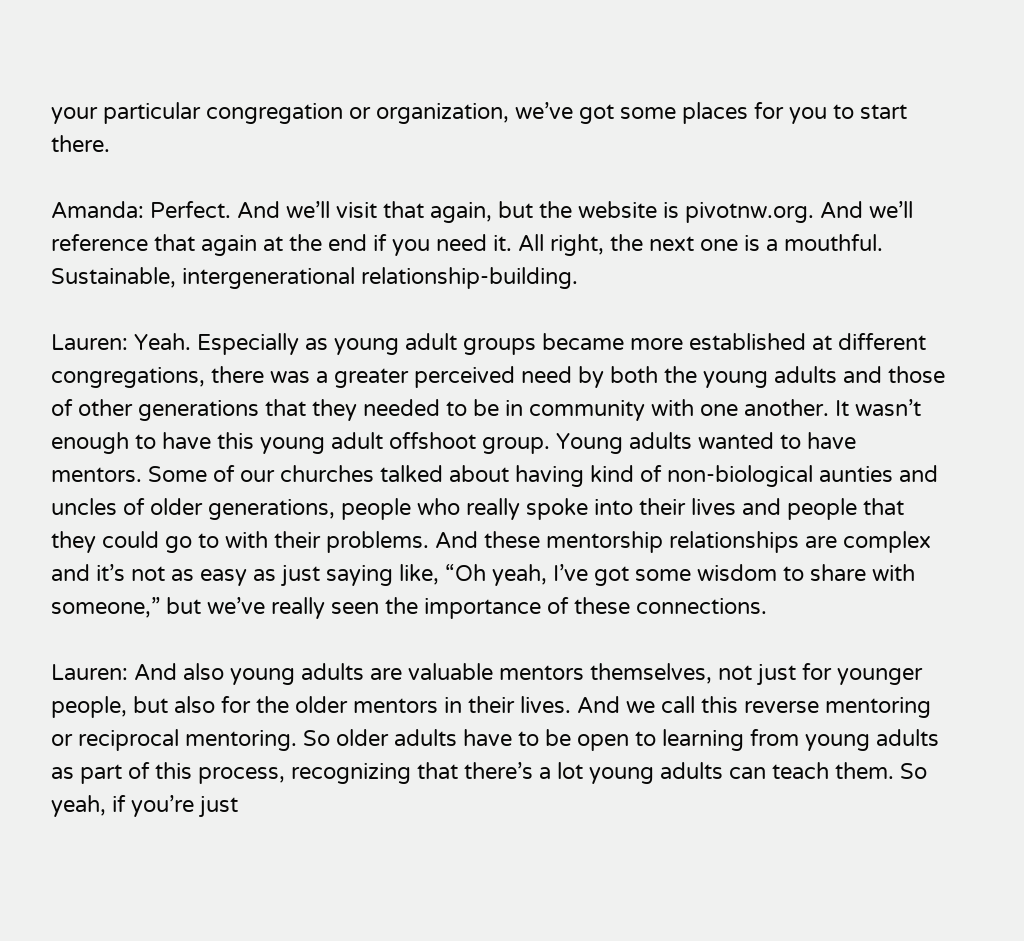your particular congregation or organization, we’ve got some places for you to start there.

Amanda: Perfect. And we’ll visit that again, but the website is pivotnw.org. And we’ll reference that again at the end if you need it. All right, the next one is a mouthful. Sustainable, intergenerational relationship-building.

Lauren: Yeah. Especially as young adult groups became more established at different congregations, there was a greater perceived need by both the young adults and those of other generations that they needed to be in community with one another. It wasn’t enough to have this young adult offshoot group. Young adults wanted to have mentors. Some of our churches talked about having kind of non-biological aunties and uncles of older generations, people who really spoke into their lives and people that they could go to with their problems. And these mentorship relationships are complex and it’s not as easy as just saying like, “Oh yeah, I’ve got some wisdom to share with someone,” but we’ve really seen the importance of these connections.

Lauren: And also young adults are valuable mentors themselves, not just for younger people, but also for the older mentors in their lives. And we call this reverse mentoring or reciprocal mentoring. So older adults have to be open to learning from young adults as part of this process, recognizing that there’s a lot young adults can teach them. So yeah, if you’re just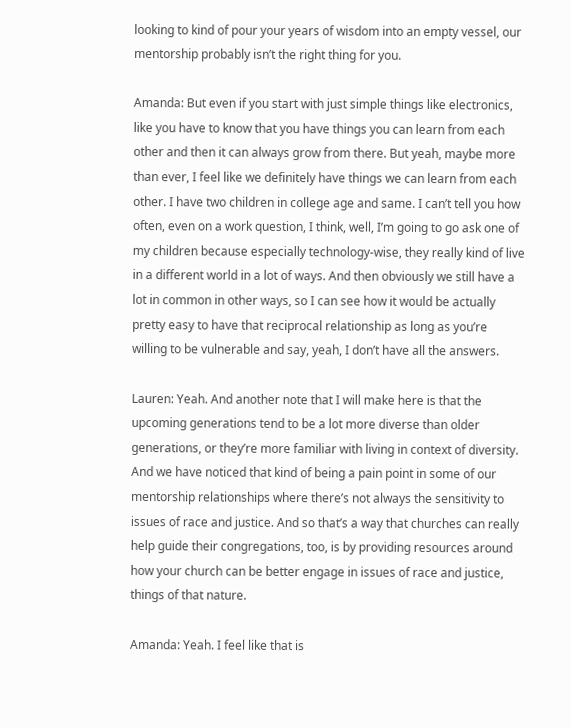looking to kind of pour your years of wisdom into an empty vessel, our mentorship probably isn’t the right thing for you.

Amanda: But even if you start with just simple things like electronics, like you have to know that you have things you can learn from each other and then it can always grow from there. But yeah, maybe more than ever, I feel like we definitely have things we can learn from each other. I have two children in college age and same. I can’t tell you how often, even on a work question, I think, well, I’m going to go ask one of my children because especially technology-wise, they really kind of live in a different world in a lot of ways. And then obviously we still have a lot in common in other ways, so I can see how it would be actually pretty easy to have that reciprocal relationship as long as you’re willing to be vulnerable and say, yeah, I don’t have all the answers.

Lauren: Yeah. And another note that I will make here is that the upcoming generations tend to be a lot more diverse than older generations, or they’re more familiar with living in context of diversity. And we have noticed that kind of being a pain point in some of our mentorship relationships where there’s not always the sensitivity to issues of race and justice. And so that’s a way that churches can really help guide their congregations, too, is by providing resources around how your church can be better engage in issues of race and justice, things of that nature.

Amanda: Yeah. I feel like that is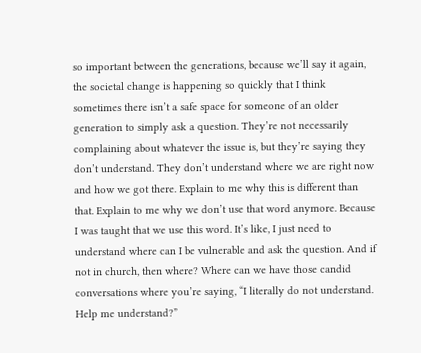so important between the generations, because we’ll say it again, the societal change is happening so quickly that I think sometimes there isn’t a safe space for someone of an older generation to simply ask a question. They’re not necessarily complaining about whatever the issue is, but they’re saying they don’t understand. They don’t understand where we are right now and how we got there. Explain to me why this is different than that. Explain to me why we don’t use that word anymore. Because I was taught that we use this word. It’s like, I just need to understand where can I be vulnerable and ask the question. And if not in church, then where? Where can we have those candid conversations where you’re saying, “I literally do not understand. Help me understand?”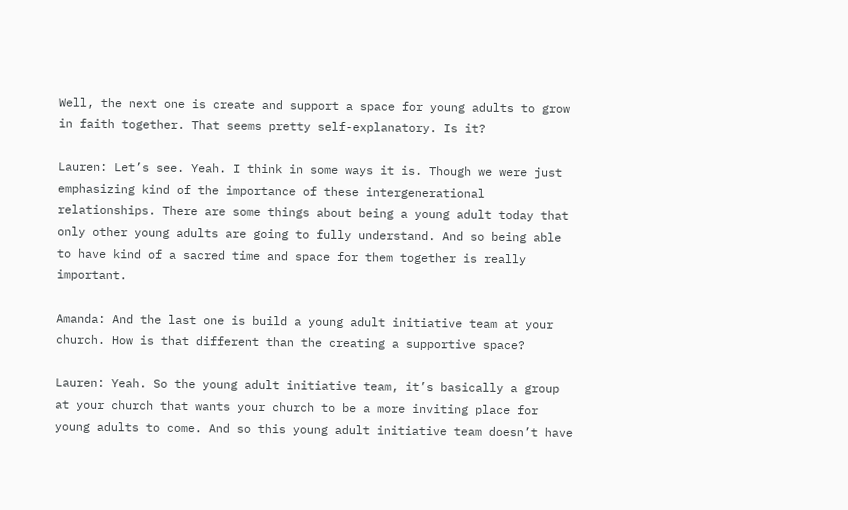Well, the next one is create and support a space for young adults to grow in faith together. That seems pretty self-explanatory. Is it?

Lauren: Let’s see. Yeah. I think in some ways it is. Though we were just emphasizing kind of the importance of these intergenerational relationships. There are some things about being a young adult today that only other young adults are going to fully understand. And so being able to have kind of a sacred time and space for them together is really important.

Amanda: And the last one is build a young adult initiative team at your church. How is that different than the creating a supportive space?

Lauren: Yeah. So the young adult initiative team, it’s basically a group at your church that wants your church to be a more inviting place for young adults to come. And so this young adult initiative team doesn’t have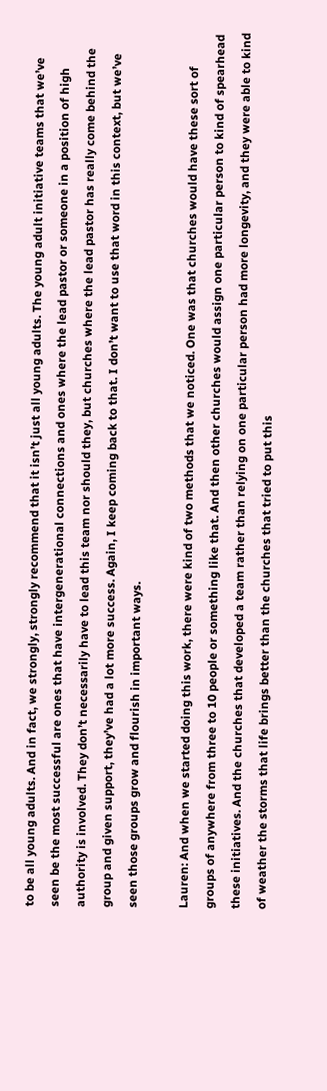to be all young adults. And in fact, we strongly, strongly recommend that it isn’t just all young adults. The young adult initiative teams that we’ve seen be the most successful are ones that have intergenerational connections and ones where the lead pastor or someone in a position of high authority is involved. They don’t necessarily have to lead this team nor should they, but churches where the lead pastor has really come behind the group and given support, they’ve had a lot more success. Again, I keep coming back to that. I don’t want to use that word in this context, but we’ve seen those groups grow and flourish in important ways.

Lauren: And when we started doing this work, there were kind of two methods that we noticed. One was that churches would have these sort of groups of anywhere from three to 10 people or something like that. And then other churches would assign one particular person to kind of spearhead these initiatives. And the churches that developed a team rather than relying on one particular person had more longevity, and they were able to kind of weather the storms that life brings better than the churches that tried to put this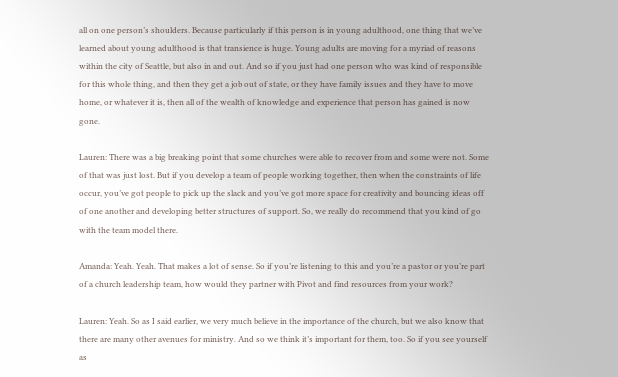all on one person’s shoulders. Because particularly if this person is in young adulthood, one thing that we’ve learned about young adulthood is that transience is huge. Young adults are moving for a myriad of reasons within the city of Seattle, but also in and out. And so if you just had one person who was kind of responsible for this whole thing, and then they get a job out of state, or they have family issues and they have to move home, or whatever it is, then all of the wealth of knowledge and experience that person has gained is now gone.

Lauren: There was a big breaking point that some churches were able to recover from and some were not. Some of that was just lost. But if you develop a team of people working together, then when the constraints of life occur, you’ve got people to pick up the slack and you’ve got more space for creativity and bouncing ideas off of one another and developing better structures of support. So, we really do recommend that you kind of go with the team model there.

Amanda: Yeah. Yeah. That makes a lot of sense. So if you’re listening to this and you’re a pastor or you’re part of a church leadership team, how would they partner with Pivot and find resources from your work?

Lauren: Yeah. So as I said earlier, we very much believe in the importance of the church, but we also know that there are many other avenues for ministry. And so we think it’s important for them, too. So if you see yourself as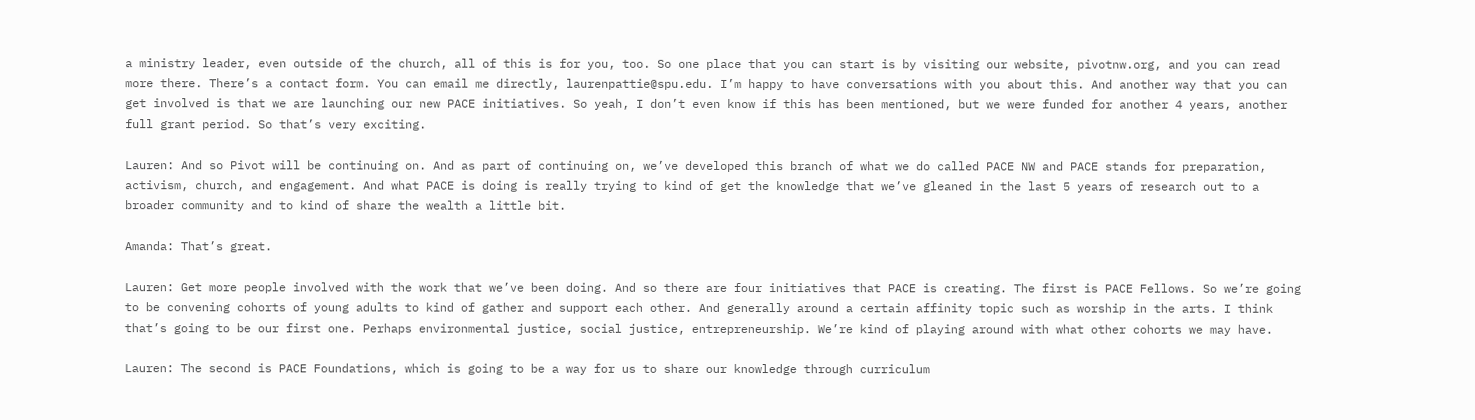a ministry leader, even outside of the church, all of this is for you, too. So one place that you can start is by visiting our website, pivotnw.org, and you can read more there. There’s a contact form. You can email me directly, laurenpattie@spu.edu. I’m happy to have conversations with you about this. And another way that you can get involved is that we are launching our new PACE initiatives. So yeah, I don’t even know if this has been mentioned, but we were funded for another 4 years, another full grant period. So that’s very exciting.

Lauren: And so Pivot will be continuing on. And as part of continuing on, we’ve developed this branch of what we do called PACE NW and PACE stands for preparation, activism, church, and engagement. And what PACE is doing is really trying to kind of get the knowledge that we’ve gleaned in the last 5 years of research out to a broader community and to kind of share the wealth a little bit.

Amanda: That’s great.

Lauren: Get more people involved with the work that we’ve been doing. And so there are four initiatives that PACE is creating. The first is PACE Fellows. So we’re going to be convening cohorts of young adults to kind of gather and support each other. And generally around a certain affinity topic such as worship in the arts. I think that’s going to be our first one. Perhaps environmental justice, social justice, entrepreneurship. We’re kind of playing around with what other cohorts we may have.

Lauren: The second is PACE Foundations, which is going to be a way for us to share our knowledge through curriculum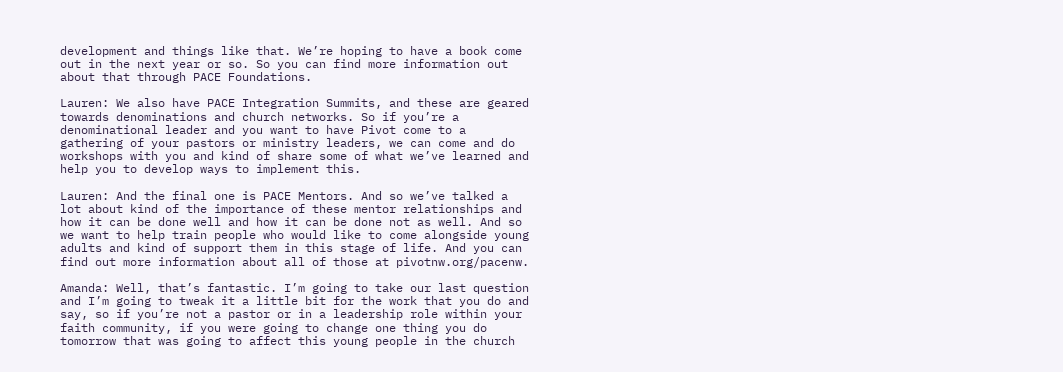development and things like that. We’re hoping to have a book come out in the next year or so. So you can find more information out about that through PACE Foundations.

Lauren: We also have PACE Integration Summits, and these are geared towards denominations and church networks. So if you’re a denominational leader and you want to have Pivot come to a gathering of your pastors or ministry leaders, we can come and do workshops with you and kind of share some of what we’ve learned and help you to develop ways to implement this.

Lauren: And the final one is PACE Mentors. And so we’ve talked a lot about kind of the importance of these mentor relationships and how it can be done well and how it can be done not as well. And so we want to help train people who would like to come alongside young adults and kind of support them in this stage of life. And you can find out more information about all of those at pivotnw.org/pacenw.

Amanda: Well, that’s fantastic. I’m going to take our last question and I’m going to tweak it a little bit for the work that you do and say, so if you’re not a pastor or in a leadership role within your faith community, if you were going to change one thing you do tomorrow that was going to affect this young people in the church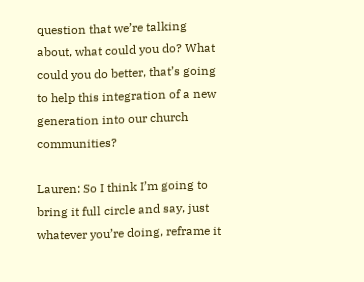question that we’re talking about, what could you do? What could you do better, that’s going to help this integration of a new generation into our church communities?

Lauren: So I think I’m going to bring it full circle and say, just whatever you’re doing, reframe it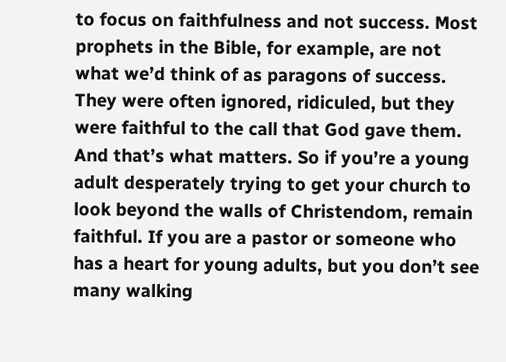to focus on faithfulness and not success. Most prophets in the Bible, for example, are not what we’d think of as paragons of success. They were often ignored, ridiculed, but they were faithful to the call that God gave them. And that’s what matters. So if you’re a young adult desperately trying to get your church to look beyond the walls of Christendom, remain faithful. If you are a pastor or someone who has a heart for young adults, but you don’t see many walking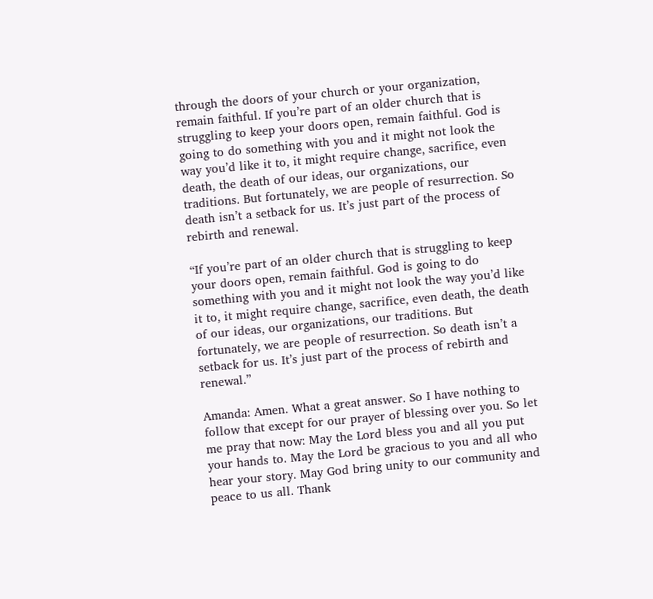through the doors of your church or your organization, remain faithful. If you’re part of an older church that is struggling to keep your doors open, remain faithful. God is going to do something with you and it might not look the way you’d like it to, it might require change, sacrifice, even death, the death of our ideas, our organizations, our traditions. But fortunately, we are people of resurrection. So death isn’t a setback for us. It’s just part of the process of rebirth and renewal.

“If you’re part of an older church that is struggling to keep your doors open, remain faithful. God is going to do something with you and it might not look the way you’d like it to, it might require change, sacrifice, even death, the death of our ideas, our organizations, our traditions. But fortunately, we are people of resurrection. So death isn’t a setback for us. It’s just part of the process of rebirth and renewal.”

Amanda: Amen. What a great answer. So I have nothing to follow that except for our prayer of blessing over you. So let me pray that now: May the Lord bless you and all you put your hands to. May the Lord be gracious to you and all who hear your story. May God bring unity to our community and peace to us all. Thank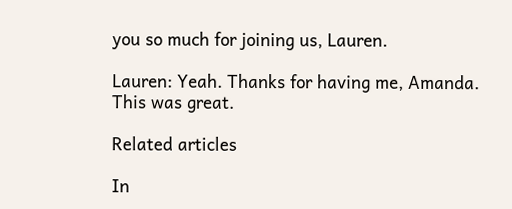you so much for joining us, Lauren.

Lauren: Yeah. Thanks for having me, Amanda. This was great.

Related articles

In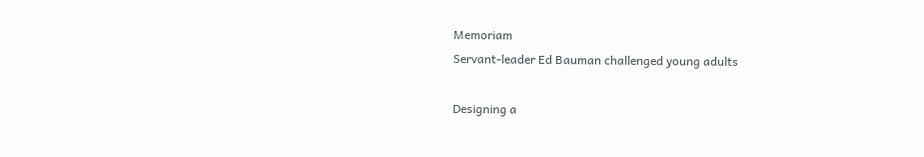Memoriam
Servant-leader Ed Bauman challenged young adults

Designing a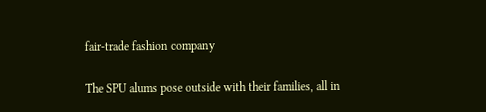fair-trade fashion company

The SPU alums pose outside with their families, all in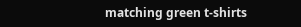matching green t-shirts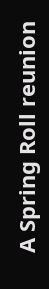A Spring Roll reunion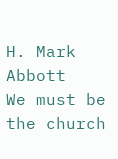H. Mark Abbott
We must be the church